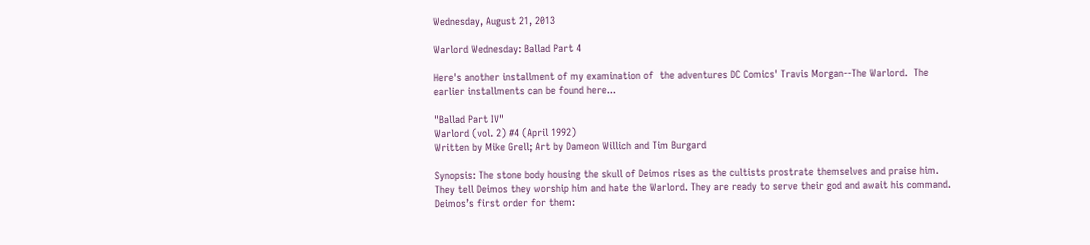Wednesday, August 21, 2013

Warlord Wednesday: Ballad Part 4

Here's another installment of my examination of  the adventures DC Comics' Travis Morgan--The Warlord.  The earlier installments can be found here...

"Ballad Part IV"
Warlord (vol. 2) #4 (April 1992)
Written by Mike Grell; Art by Dameon Willich and Tim Burgard

Synopsis: The stone body housing the skull of Deimos rises as the cultists prostrate themselves and praise him. They tell Deimos they worship him and hate the Warlord. They are ready to serve their god and await his command. Deimos’s first order for them: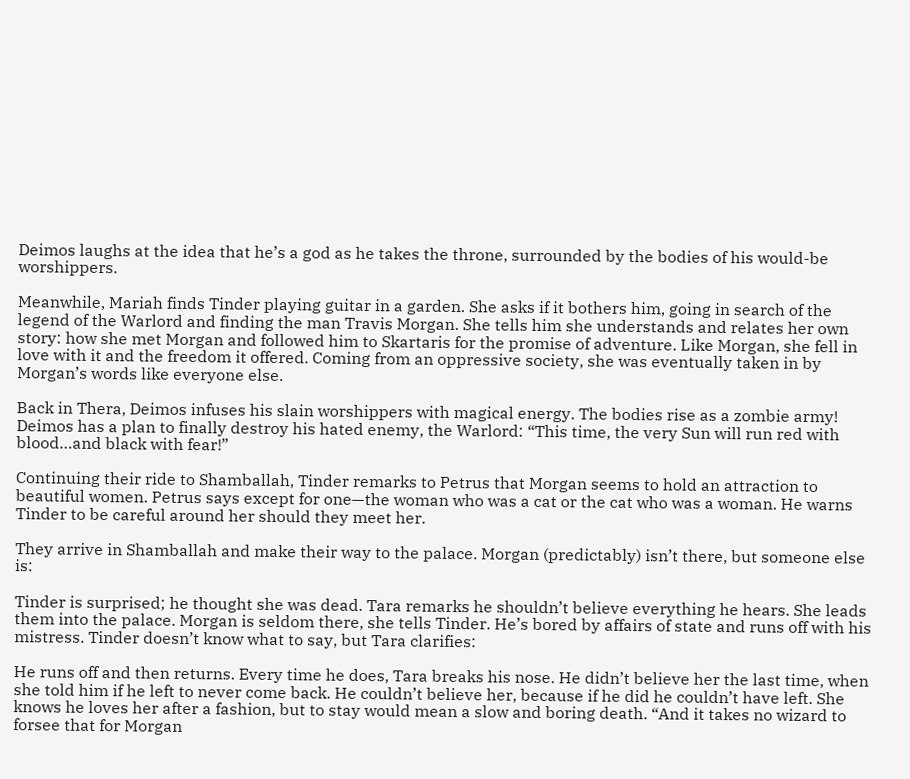Deimos laughs at the idea that he’s a god as he takes the throne, surrounded by the bodies of his would-be worshippers.

Meanwhile, Mariah finds Tinder playing guitar in a garden. She asks if it bothers him, going in search of the legend of the Warlord and finding the man Travis Morgan. She tells him she understands and relates her own story: how she met Morgan and followed him to Skartaris for the promise of adventure. Like Morgan, she fell in love with it and the freedom it offered. Coming from an oppressive society, she was eventually taken in by Morgan’s words like everyone else.

Back in Thera, Deimos infuses his slain worshippers with magical energy. The bodies rise as a zombie army! Deimos has a plan to finally destroy his hated enemy, the Warlord: “This time, the very Sun will run red with blood…and black with fear!”

Continuing their ride to Shamballah, Tinder remarks to Petrus that Morgan seems to hold an attraction to beautiful women. Petrus says except for one—the woman who was a cat or the cat who was a woman. He warns Tinder to be careful around her should they meet her.

They arrive in Shamballah and make their way to the palace. Morgan (predictably) isn’t there, but someone else is:

Tinder is surprised; he thought she was dead. Tara remarks he shouldn’t believe everything he hears. She leads them into the palace. Morgan is seldom there, she tells Tinder. He’s bored by affairs of state and runs off with his mistress. Tinder doesn’t know what to say, but Tara clarifies:

He runs off and then returns. Every time he does, Tara breaks his nose. He didn’t believe her the last time, when she told him if he left to never come back. He couldn’t believe her, because if he did he couldn’t have left. She knows he loves her after a fashion, but to stay would mean a slow and boring death. “And it takes no wizard to forsee that for Morgan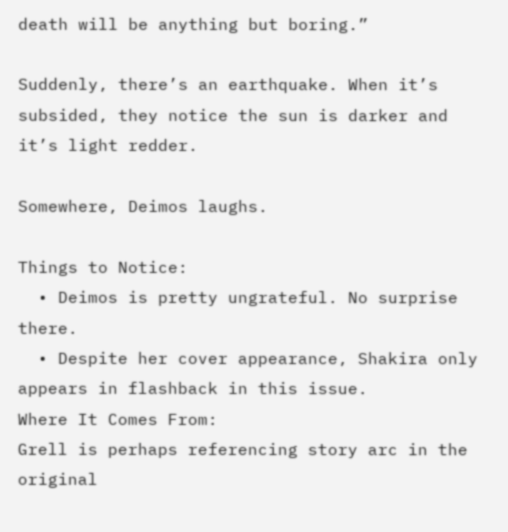death will be anything but boring.”

Suddenly, there’s an earthquake. When it’s subsided, they notice the sun is darker and it’s light redder.

Somewhere, Deimos laughs.

Things to Notice:
  • Deimos is pretty ungrateful. No surprise there.
  • Despite her cover appearance, Shakira only appears in flashback in this issue.
Where It Comes From:
Grell is perhaps referencing story arc in the original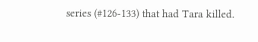series (#126-133) that had Tara killed.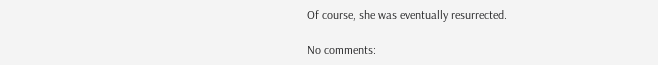Of course, she was eventually resurrected.

No comments: